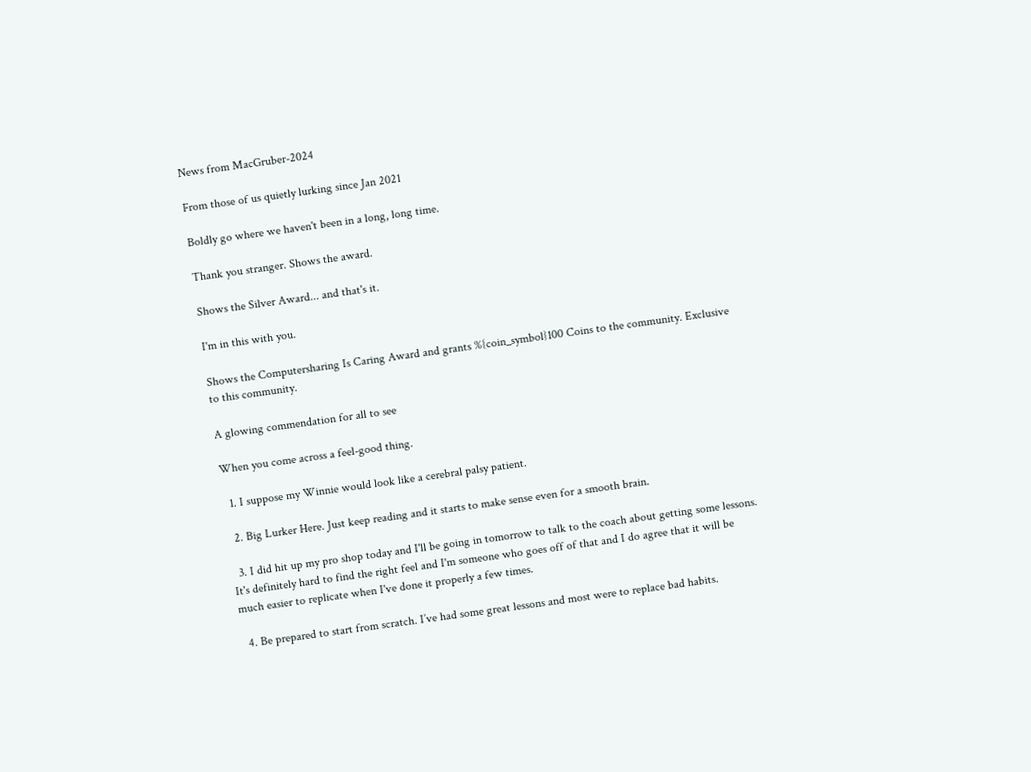News from MacGruber-2024

From those of us quietly lurking since Jan 2021

Boldly go where we haven't been in a long, long time.

Thank you stranger. Shows the award.

Shows the Silver Award... and that's it.

I'm in this with you.

Shows the Computersharing Is Caring Award and grants %{coin_symbol}100 Coins to the community. Exclusive to this community.

A glowing commendation for all to see

When you come across a feel-good thing.

  1. I suppose my Winnie would look like a cerebral palsy patient.

  2. Big Lurker Here. Just keep reading and it starts to make sense even for a smooth brain.

  3. I did hit up my pro shop today and I'll be going in tomorrow to talk to the coach about getting some lessons. It's definitely hard to find the right feel and I'm someone who goes off of that and I do agree that it will be much easier to replicate when I've done it properly a few times.

  4. Be prepared to start from scratch. I’ve had some great lessons and most were to replace bad habits.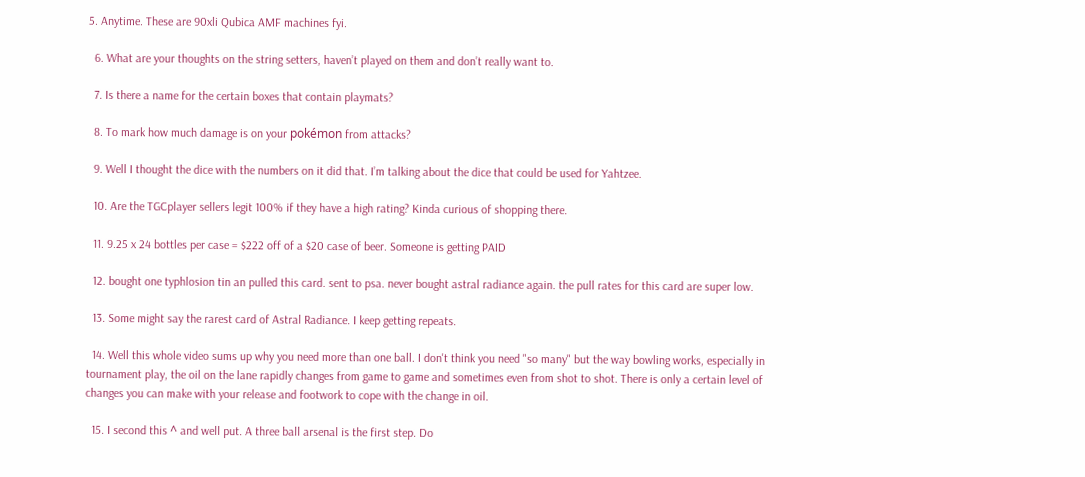5. Anytime. These are 90xli Qubica AMF machines fyi.

  6. What are your thoughts on the string setters, haven’t played on them and don’t really want to.

  7. Is there a name for the certain boxes that contain playmats?

  8. To mark how much damage is on your pokémon from attacks?

  9. Well I thought the dice with the numbers on it did that. I’m talking about the dice that could be used for Yahtzee.

  10. Are the TGCplayer sellers legit 100% if they have a high rating? Kinda curious of shopping there.

  11. 9.25 x 24 bottles per case = $222 off of a $20 case of beer. Someone is getting PAID

  12. bought one typhlosion tin an pulled this card. sent to psa. never bought astral radiance again. the pull rates for this card are super low.

  13. Some might say the rarest card of Astral Radiance. I keep getting repeats.

  14. Well this whole video sums up why you need more than one ball. I don't think you need "so many" but the way bowling works, especially in tournament play, the oil on the lane rapidly changes from game to game and sometimes even from shot to shot. There is only a certain level of changes you can make with your release and footwork to cope with the change in oil.

  15. I second this ^ and well put. A three ball arsenal is the first step. Do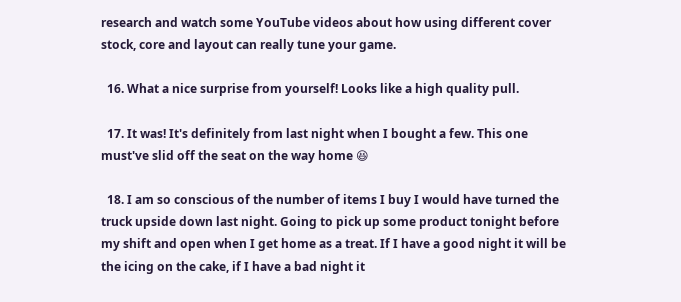research and watch some YouTube videos about how using different cover stock, core and layout can really tune your game.

  16. What a nice surprise from yourself! Looks like a high quality pull.

  17. It was! It's definitely from last night when I bought a few. This one must've slid off the seat on the way home 😆

  18. I am so conscious of the number of items I buy I would have turned the truck upside down last night. Going to pick up some product tonight before my shift and open when I get home as a treat. If I have a good night it will be the icing on the cake, if I have a bad night it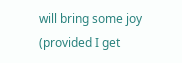will bring some joy (provided I get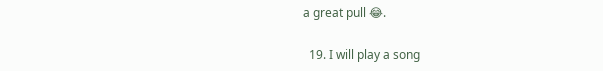a great pull 😂.

  19. I will play a song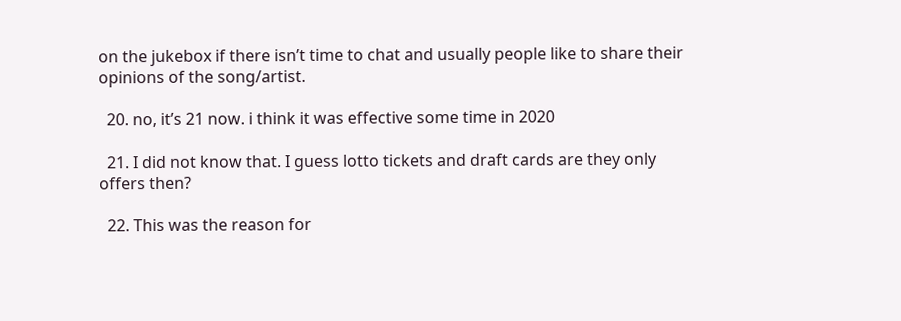on the jukebox if there isn’t time to chat and usually people like to share their opinions of the song/artist.

  20. no, it’s 21 now. i think it was effective some time in 2020

  21. I did not know that. I guess lotto tickets and draft cards are they only offers then?

  22. This was the reason for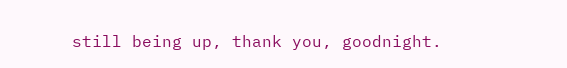still being up, thank you, goodnight.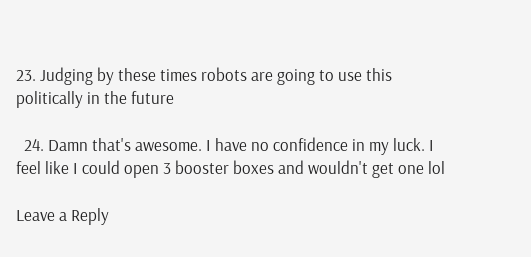23. Judging by these times robots are going to use this politically in the future

  24. Damn that's awesome. I have no confidence in my luck. I feel like I could open 3 booster boxes and wouldn't get one lol

Leave a Reply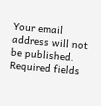Your email address will not be published. Required fields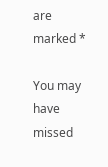are marked *

You may have missed